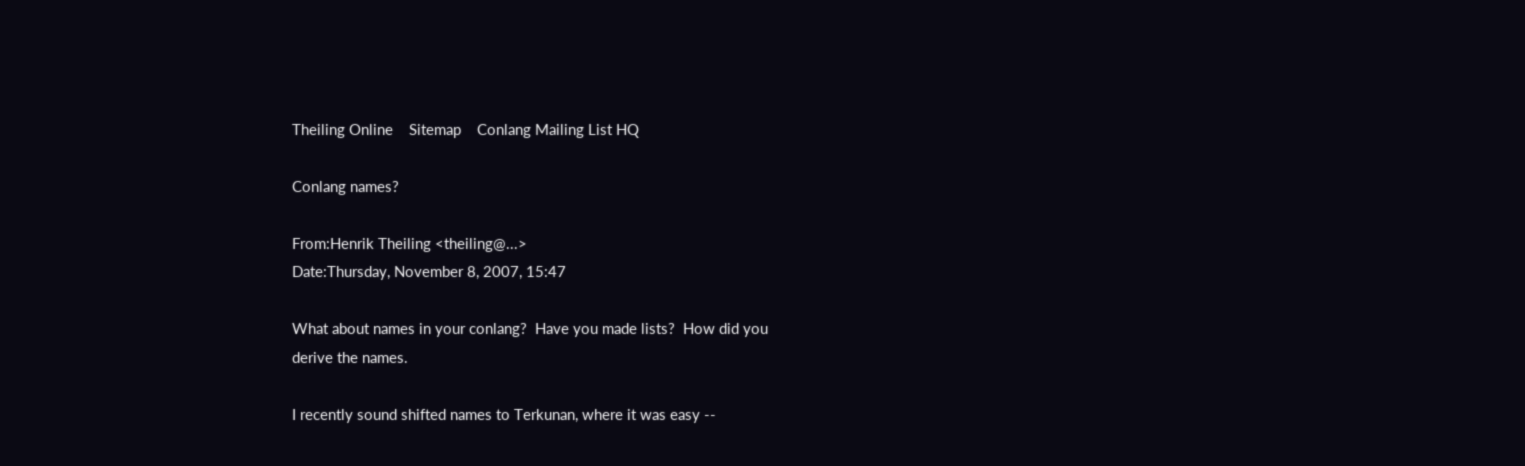Theiling Online    Sitemap    Conlang Mailing List HQ

Conlang names?

From:Henrik Theiling <theiling@...>
Date:Thursday, November 8, 2007, 15:47

What about names in your conlang?  Have you made lists?  How did you
derive the names.

I recently sound shifted names to Terkunan, where it was easy --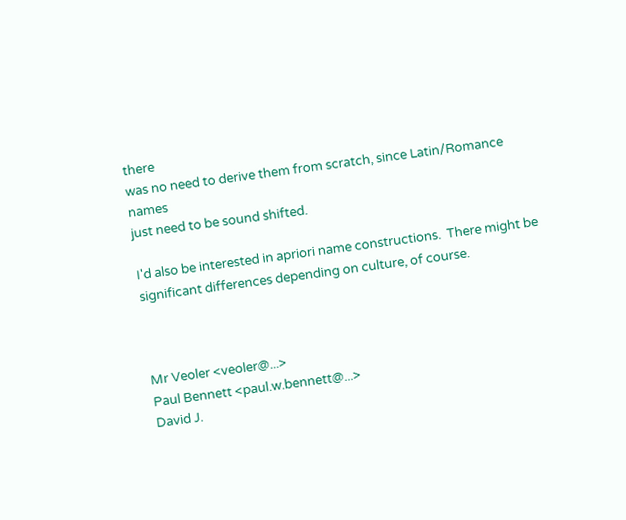there
was no need to derive them from scratch, since Latin/Romance names
just need to be sound shifted.

I'd also be interested in apriori name constructions.  There might be
significant differences depending on culture, of course.



Mr Veoler <veoler@...>
Paul Bennett <paul.w.bennett@...>
David J.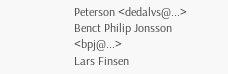Peterson <dedalvs@...>
Benct Philip Jonsson <bpj@...>
Lars Finsen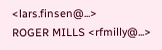<lars.finsen@...>
ROGER MILLS <rfmilly@...>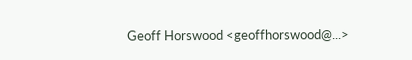Geoff Horswood <geoffhorswood@...>